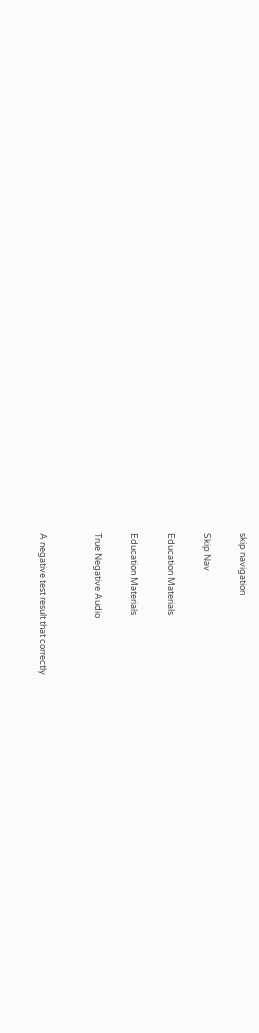skip navigation

Skip Nav

Education Materials

Education Materials

True Negative Audio


A negative test result that correctly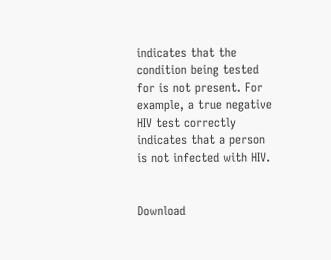indicates that the condition being tested for is not present. For example, a true negative HIV test correctly indicates that a person is not infected with HIV.


Download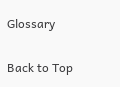Glossary

Back to Top